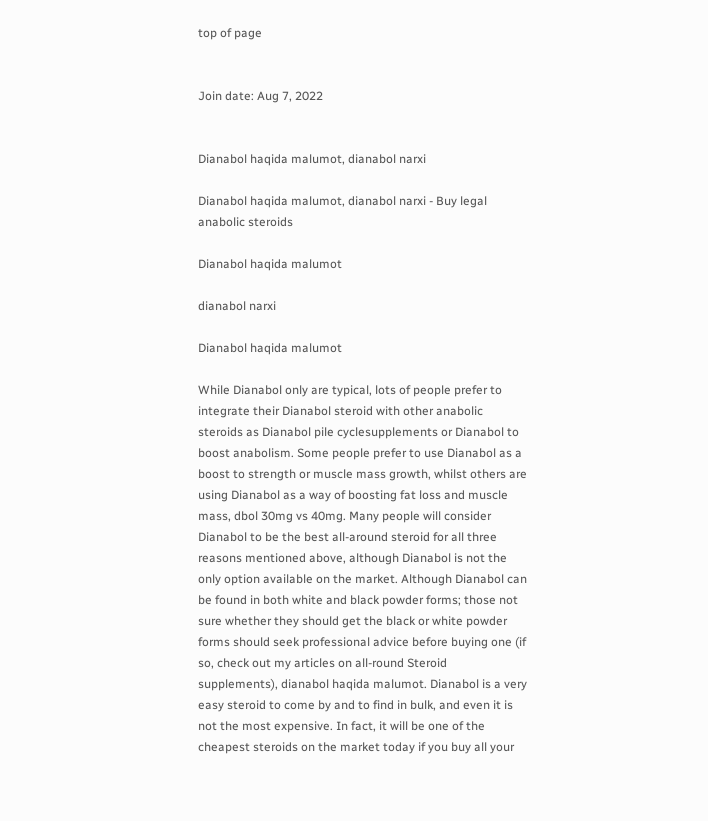top of page


Join date: Aug 7, 2022


Dianabol haqida malumot, dianabol narxi

Dianabol haqida malumot, dianabol narxi - Buy legal anabolic steroids

Dianabol haqida malumot

dianabol narxi

Dianabol haqida malumot

While Dianabol only are typical, lots of people prefer to integrate their Dianabol steroid with other anabolic steroids as Dianabol pile cyclesupplements or Dianabol to boost anabolism. Some people prefer to use Dianabol as a boost to strength or muscle mass growth, whilst others are using Dianabol as a way of boosting fat loss and muscle mass, dbol 30mg vs 40mg. Many people will consider Dianabol to be the best all-around steroid for all three reasons mentioned above, although Dianabol is not the only option available on the market. Although Dianabol can be found in both white and black powder forms; those not sure whether they should get the black or white powder forms should seek professional advice before buying one (if so, check out my articles on all-round Steroid supplements), dianabol haqida malumot. Dianabol is a very easy steroid to come by and to find in bulk, and even it is not the most expensive. In fact, it will be one of the cheapest steroids on the market today if you buy all your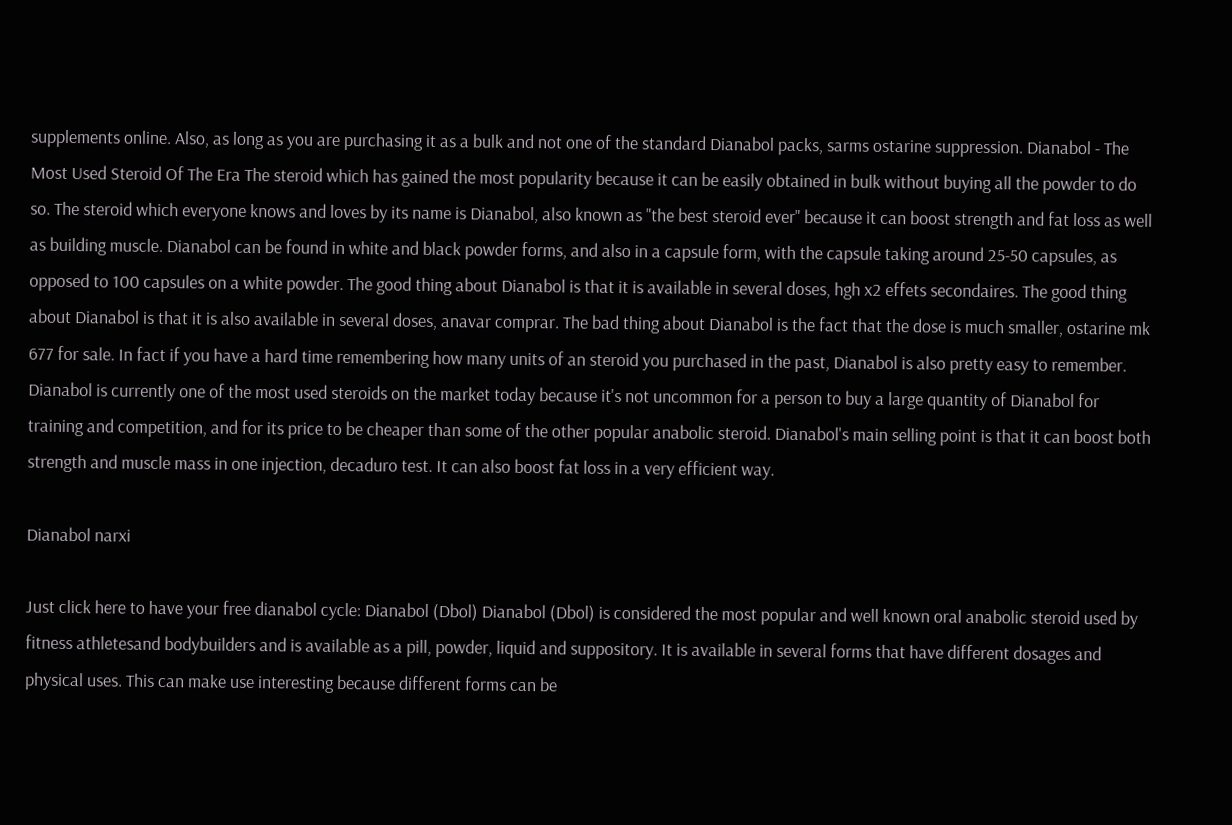supplements online. Also, as long as you are purchasing it as a bulk and not one of the standard Dianabol packs, sarms ostarine suppression. Dianabol - The Most Used Steroid Of The Era The steroid which has gained the most popularity because it can be easily obtained in bulk without buying all the powder to do so. The steroid which everyone knows and loves by its name is Dianabol, also known as "the best steroid ever" because it can boost strength and fat loss as well as building muscle. Dianabol can be found in white and black powder forms, and also in a capsule form, with the capsule taking around 25-50 capsules, as opposed to 100 capsules on a white powder. The good thing about Dianabol is that it is available in several doses, hgh x2 effets secondaires. The good thing about Dianabol is that it is also available in several doses, anavar comprar. The bad thing about Dianabol is the fact that the dose is much smaller, ostarine mk 677 for sale. In fact if you have a hard time remembering how many units of an steroid you purchased in the past, Dianabol is also pretty easy to remember. Dianabol is currently one of the most used steroids on the market today because it's not uncommon for a person to buy a large quantity of Dianabol for training and competition, and for its price to be cheaper than some of the other popular anabolic steroid. Dianabol's main selling point is that it can boost both strength and muscle mass in one injection, decaduro test. It can also boost fat loss in a very efficient way.

Dianabol narxi

Just click here to have your free dianabol cycle: Dianabol (Dbol) Dianabol (Dbol) is considered the most popular and well known oral anabolic steroid used by fitness athletesand bodybuilders and is available as a pill, powder, liquid and suppository. It is available in several forms that have different dosages and physical uses. This can make use interesting because different forms can be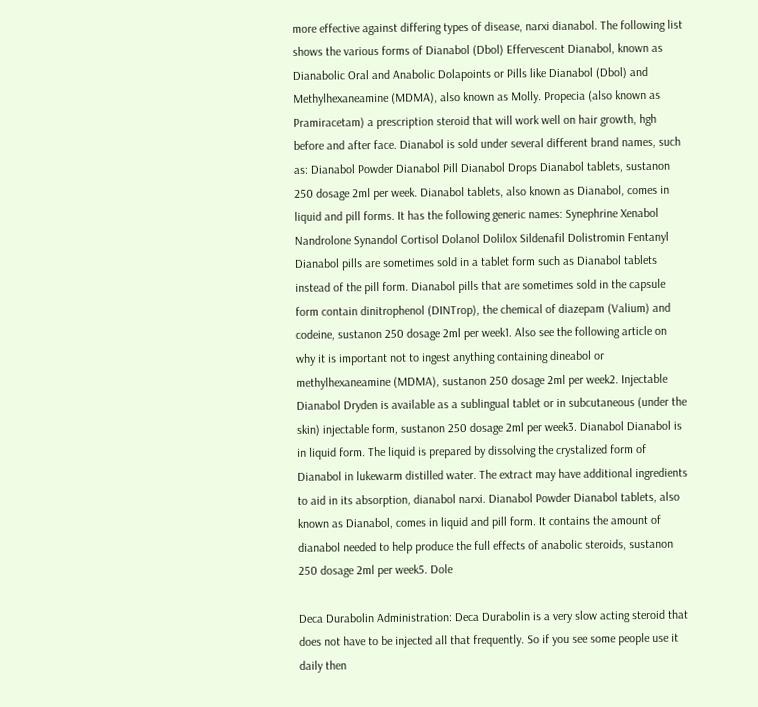more effective against differing types of disease, narxi dianabol. The following list shows the various forms of Dianabol (Dbol) Effervescent Dianabol, known as Dianabolic Oral and Anabolic Dolapoints or Pills like Dianabol (Dbol) and Methylhexaneamine (MDMA), also known as Molly. Propecia (also known as Pramiracetam) a prescription steroid that will work well on hair growth, hgh before and after face. Dianabol is sold under several different brand names, such as: Dianabol Powder Dianabol Pill Dianabol Drops Dianabol tablets, sustanon 250 dosage 2ml per week. Dianabol tablets, also known as Dianabol, comes in liquid and pill forms. It has the following generic names: Synephrine Xenabol Nandrolone Synandol Cortisol Dolanol Dolilox Sildenafil Dolistromin Fentanyl Dianabol pills are sometimes sold in a tablet form such as Dianabol tablets instead of the pill form. Dianabol pills that are sometimes sold in the capsule form contain dinitrophenol (DINTrop), the chemical of diazepam (Valium) and codeine, sustanon 250 dosage 2ml per week1. Also see the following article on why it is important not to ingest anything containing dineabol or methylhexaneamine (MDMA), sustanon 250 dosage 2ml per week2. Injectable Dianabol Dryden is available as a sublingual tablet or in subcutaneous (under the skin) injectable form, sustanon 250 dosage 2ml per week3. Dianabol Dianabol is in liquid form. The liquid is prepared by dissolving the crystalized form of Dianabol in lukewarm distilled water. The extract may have additional ingredients to aid in its absorption, dianabol narxi. Dianabol Powder Dianabol tablets, also known as Dianabol, comes in liquid and pill form. It contains the amount of dianabol needed to help produce the full effects of anabolic steroids, sustanon 250 dosage 2ml per week5. Dole

Deca Durabolin Administration: Deca Durabolin is a very slow acting steroid that does not have to be injected all that frequently. So if you see some people use it daily then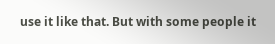use it like that. But with some people it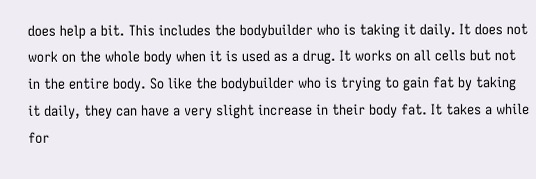does help a bit. This includes the bodybuilder who is taking it daily. It does not work on the whole body when it is used as a drug. It works on all cells but not in the entire body. So like the bodybuilder who is trying to gain fat by taking it daily, they can have a very slight increase in their body fat. It takes a while for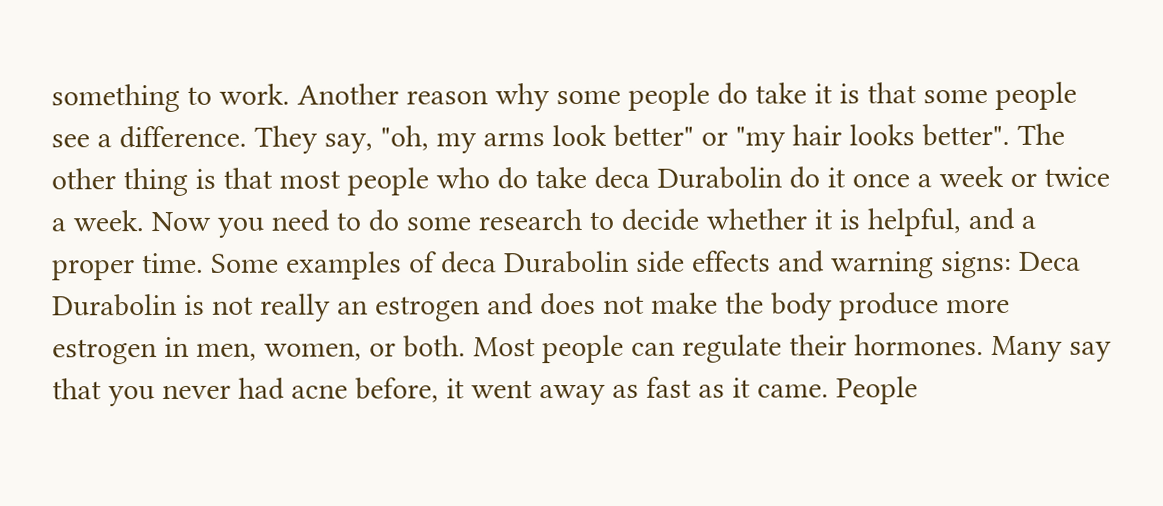something to work. Another reason why some people do take it is that some people see a difference. They say, "oh, my arms look better" or "my hair looks better". The other thing is that most people who do take deca Durabolin do it once a week or twice a week. Now you need to do some research to decide whether it is helpful, and a proper time. Some examples of deca Durabolin side effects and warning signs: Deca Durabolin is not really an estrogen and does not make the body produce more estrogen in men, women, or both. Most people can regulate their hormones. Many say that you never had acne before, it went away as fast as it came. People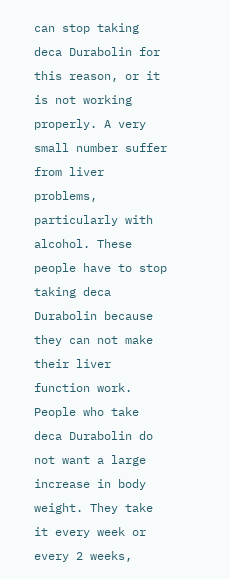can stop taking deca Durabolin for this reason, or it is not working properly. A very small number suffer from liver problems, particularly with alcohol. These people have to stop taking deca Durabolin because they can not make their liver function work. People who take deca Durabolin do not want a large increase in body weight. They take it every week or every 2 weeks,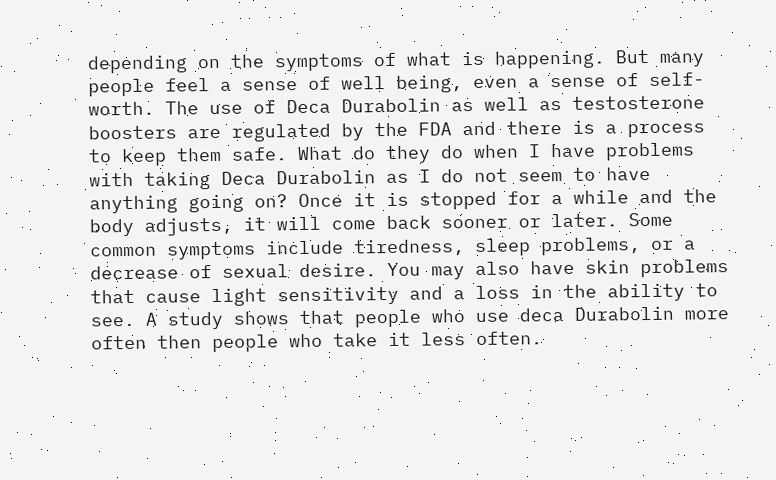depending on the symptoms of what is happening. But many people feel a sense of well being, even a sense of self-worth. The use of Deca Durabolin as well as testosterone boosters are regulated by the FDA and there is a process to keep them safe. What do they do when I have problems with taking Deca Durabolin as I do not seem to have anything going on? Once it is stopped for a while and the body adjusts, it will come back sooner or later. Some common symptoms include tiredness, sleep problems, or a decrease of sexual desire. You may also have skin problems that cause light sensitivity and a loss in the ability to see. A study shows that people who use deca Durabolin more often then people who take it less often.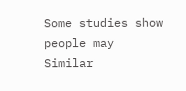Some studies show people may Similar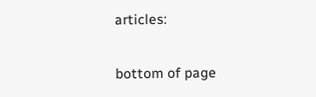articles:

bottom of page